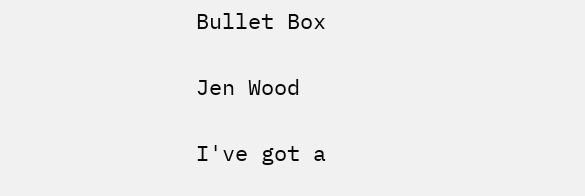Bullet Box

Jen Wood

I've got a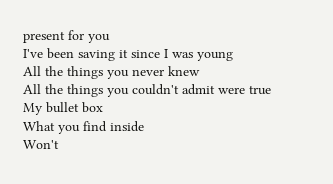present for you
I've been saving it since I was young
All the things you never knew
All the things you couldn't admit were true
My bullet box
What you find inside
Won't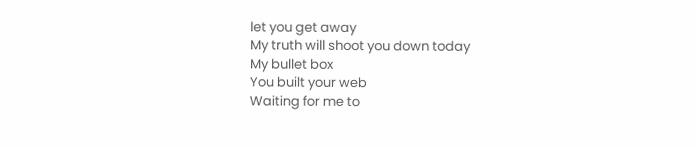let you get away
My truth will shoot you down today
My bullet box
You built your web
Waiting for me to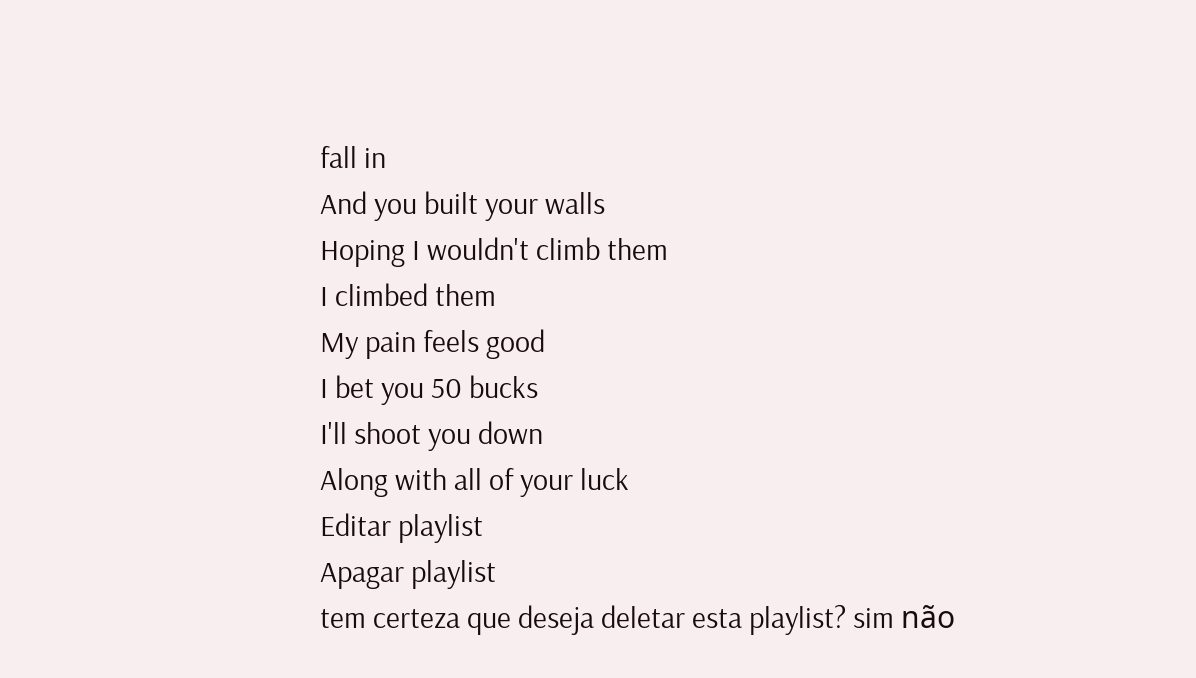fall in
And you built your walls
Hoping I wouldn't climb them
I climbed them
My pain feels good
I bet you 50 bucks
I'll shoot you down
Along with all of your luck
Editar playlist
Apagar playlist
tem certeza que deseja deletar esta playlist? sim não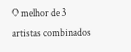O melhor de 3 artistas combinados